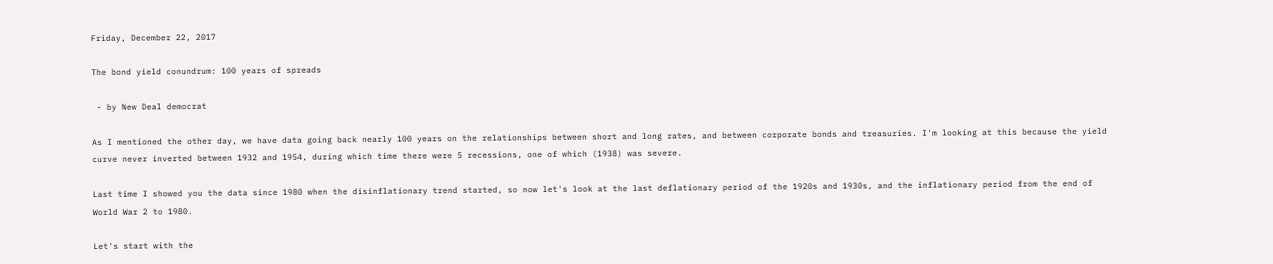Friday, December 22, 2017

The bond yield conundrum: 100 years of spreads

 - by New Deal democrat

As I mentioned the other day, we have data going back nearly 100 years on the relationships between short and long rates, and between corporate bonds and treasuries. I'm looking at this because the yield curve never inverted between 1932 and 1954, during which time there were 5 recessions, one of which (1938) was severe.

Last time I showed you the data since 1980 when the disinflationary trend started, so now let's look at the last deflationary period of the 1920s and 1930s, and the inflationary period from the end of World War 2 to 1980.

Let's start with the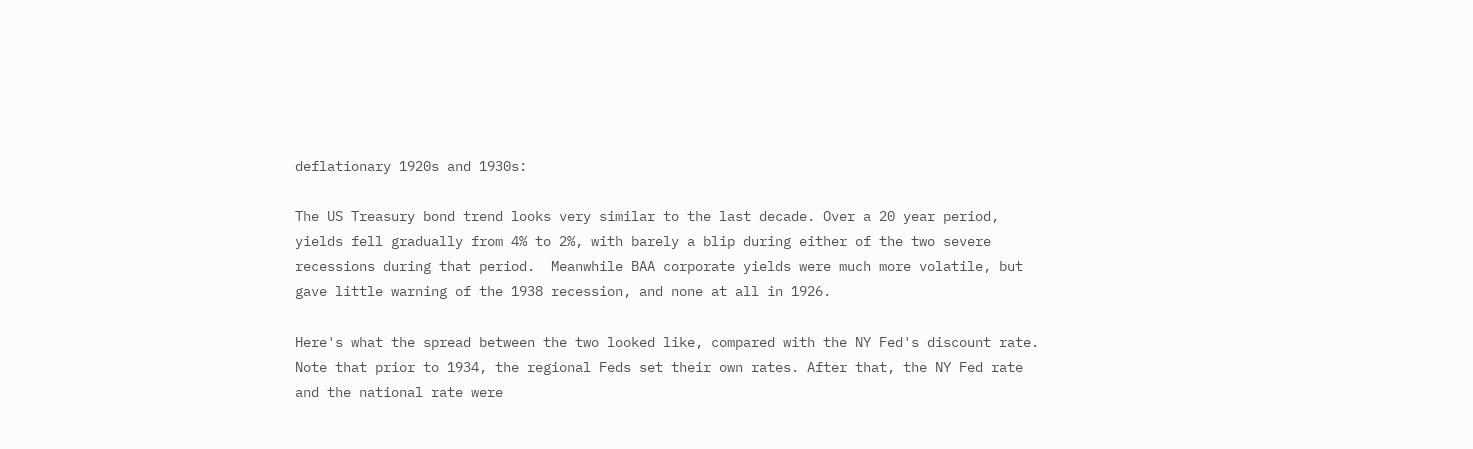deflationary 1920s and 1930s:

The US Treasury bond trend looks very similar to the last decade. Over a 20 year period, yields fell gradually from 4% to 2%, with barely a blip during either of the two severe recessions during that period.  Meanwhile BAA corporate yields were much more volatile, but gave little warning of the 1938 recession, and none at all in 1926.

Here's what the spread between the two looked like, compared with the NY Fed's discount rate. Note that prior to 1934, the regional Feds set their own rates. After that, the NY Fed rate and the national rate were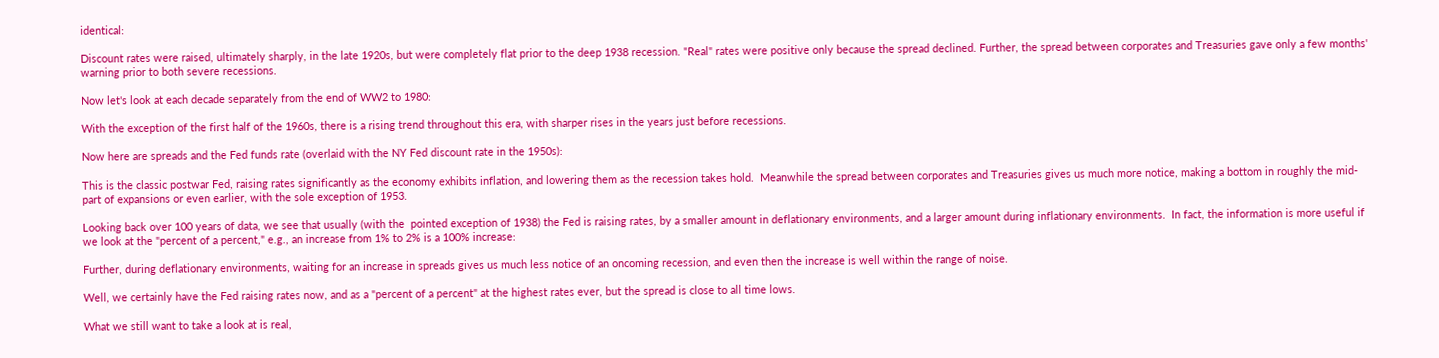identical:

Discount rates were raised, ultimately sharply, in the late 1920s, but were completely flat prior to the deep 1938 recession. "Real" rates were positive only because the spread declined. Further, the spread between corporates and Treasuries gave only a few months' warning prior to both severe recessions.

Now let's look at each decade separately from the end of WW2 to 1980:

With the exception of the first half of the 1960s, there is a rising trend throughout this era, with sharper rises in the years just before recessions.

Now here are spreads and the Fed funds rate (overlaid with the NY Fed discount rate in the 1950s):

This is the classic postwar Fed, raising rates significantly as the economy exhibits inflation, and lowering them as the recession takes hold.  Meanwhile the spread between corporates and Treasuries gives us much more notice, making a bottom in roughly the mid-part of expansions or even earlier, with the sole exception of 1953.

Looking back over 100 years of data, we see that usually (with the  pointed exception of 1938) the Fed is raising rates, by a smaller amount in deflationary environments, and a larger amount during inflationary environments.  In fact, the information is more useful if we look at the "percent of a percent," e.g., an increase from 1% to 2% is a 100% increase:

Further, during deflationary environments, waiting for an increase in spreads gives us much less notice of an oncoming recession, and even then the increase is well within the range of noise.

Well, we certainly have the Fed raising rates now, and as a "percent of a percent" at the highest rates ever, but the spread is close to all time lows.

What we still want to take a look at is real,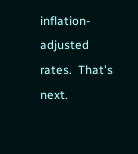inflation-adjusted rates.  That's next.